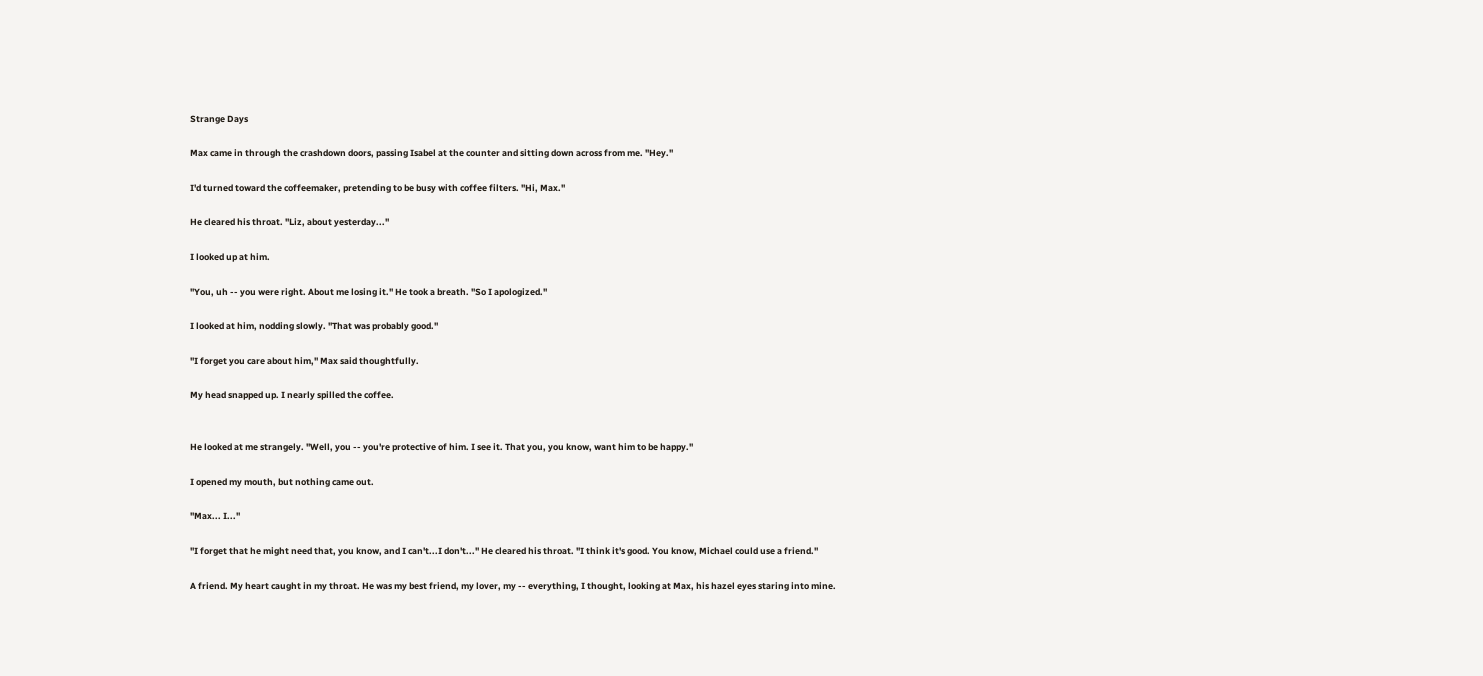Strange Days

Max came in through the crashdown doors, passing Isabel at the counter and sitting down across from me. "Hey."

I'd turned toward the coffeemaker, pretending to be busy with coffee filters. "Hi, Max."

He cleared his throat. "Liz, about yesterday..."

I looked up at him.

"You, uh -- you were right. About me losing it." He took a breath. "So I apologized."

I looked at him, nodding slowly. "That was probably good."

"I forget you care about him," Max said thoughtfully.

My head snapped up. I nearly spilled the coffee.


He looked at me strangely. "Well, you -- you're protective of him. I see it. That you, you know, want him to be happy."

I opened my mouth, but nothing came out.

"Max... I..."

"I forget that he might need that, you know, and I can't...I don't..." He cleared his throat. "I think it's good. You know, Michael could use a friend."

A friend. My heart caught in my throat. He was my best friend, my lover, my -- everything, I thought, looking at Max, his hazel eyes staring into mine.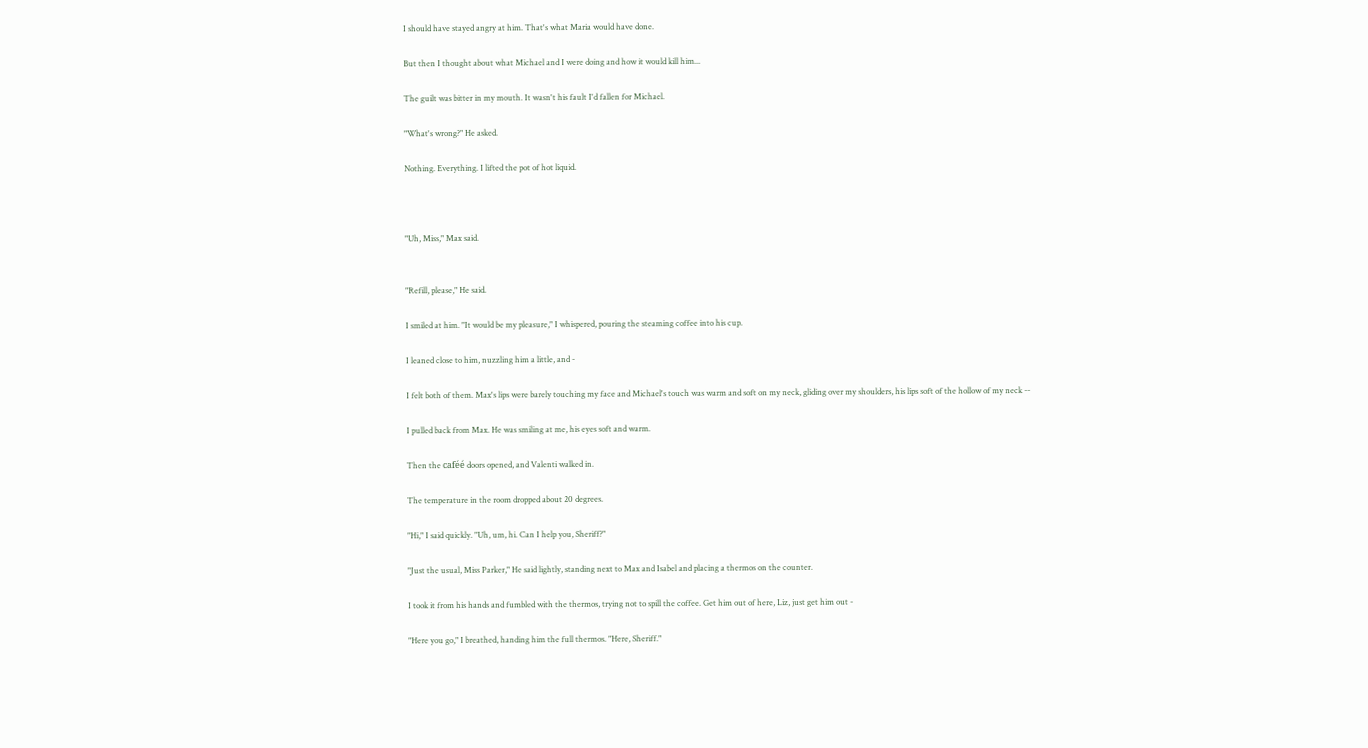I should have stayed angry at him. That's what Maria would have done.

But then I thought about what Michael and I were doing and how it would kill him...

The guilt was bitter in my mouth. It wasn't his fault I'd fallen for Michael.

"What's wrong?" He asked.

Nothing. Everything. I lifted the pot of hot liquid.



"Uh, Miss," Max said.


"Refill, please," He said.

I smiled at him. "It would be my pleasure," I whispered, pouring the steaming coffee into his cup.

I leaned close to him, nuzzling him a little, and -

I felt both of them. Max's lips were barely touching my face and Michael's touch was warm and soft on my neck, gliding over my shoulders, his lips soft of the hollow of my neck --

I pulled back from Max. He was smiling at me, his eyes soft and warm.

Then the caféé doors opened, and Valenti walked in.

The temperature in the room dropped about 20 degrees.

"Hi," I said quickly. "Uh, um, hi. Can I help you, Sheriff?"

"Just the usual, Miss Parker," He said lightly, standing next to Max and Isabel and placing a thermos on the counter.

I took it from his hands and fumbled with the thermos, trying not to spill the coffee. Get him out of here, Liz, just get him out -

"Here you go," I breathed, handing him the full thermos. "Here, Sheriff."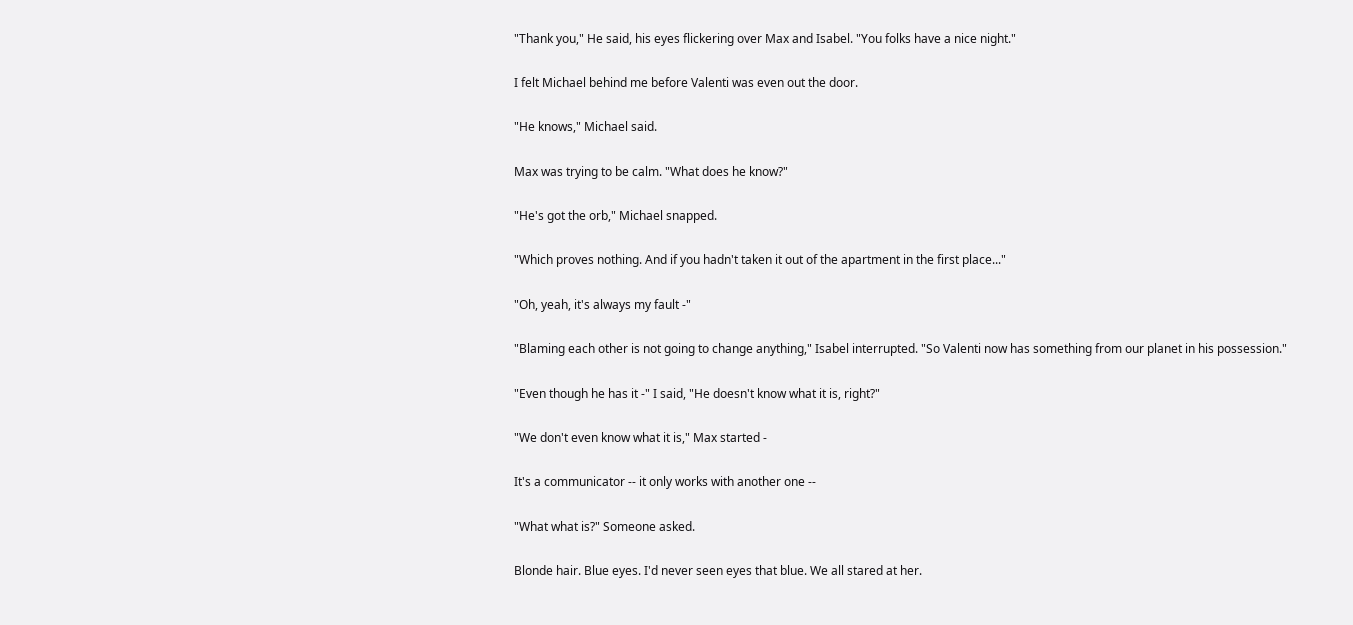"Thank you," He said, his eyes flickering over Max and Isabel. "You folks have a nice night."

I felt Michael behind me before Valenti was even out the door.

"He knows," Michael said.

Max was trying to be calm. "What does he know?"

"He's got the orb," Michael snapped.

"Which proves nothing. And if you hadn't taken it out of the apartment in the first place..."

"Oh, yeah, it's always my fault -"

"Blaming each other is not going to change anything," Isabel interrupted. "So Valenti now has something from our planet in his possession."

"Even though he has it -" I said, "He doesn't know what it is, right?"

"We don't even know what it is," Max started -

It's a communicator -- it only works with another one --

"What what is?" Someone asked.

Blonde hair. Blue eyes. I'd never seen eyes that blue. We all stared at her.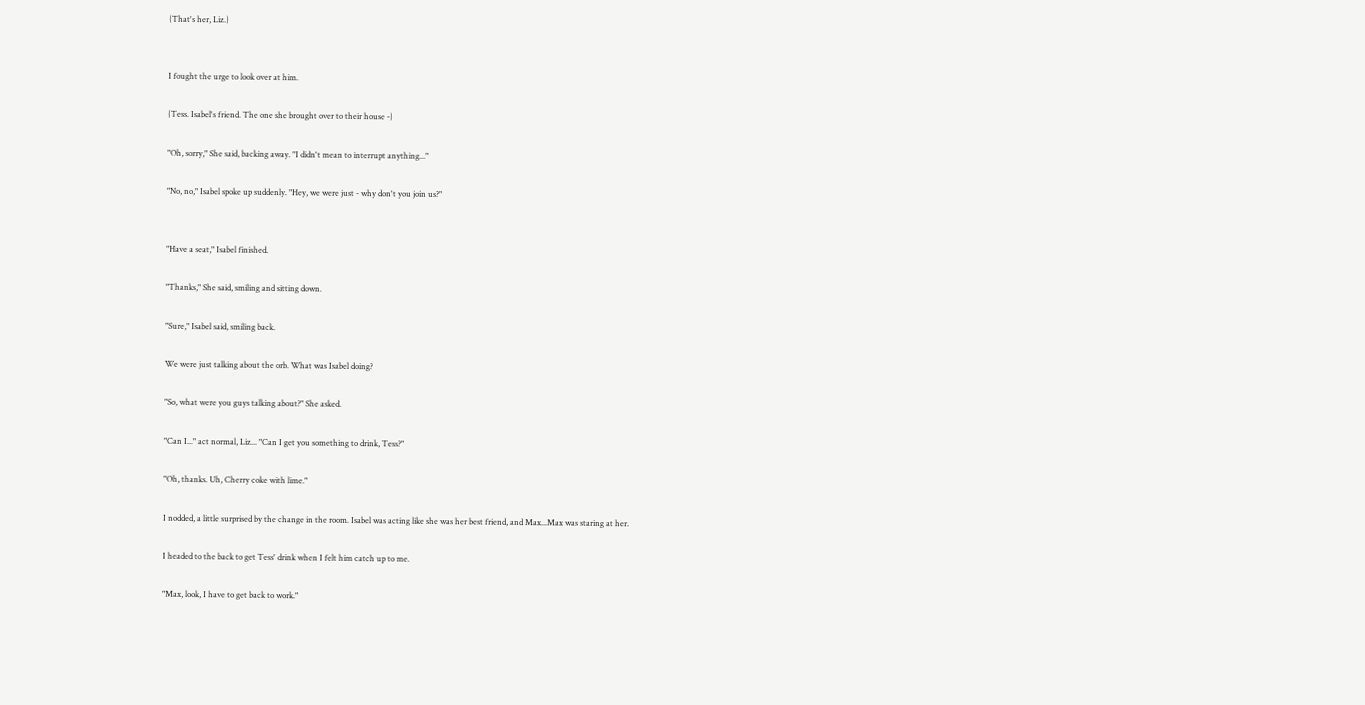{That's her, Liz.}


I fought the urge to look over at him.

{Tess. Isabel's friend. The one she brought over to their house -}

"Oh, sorry," She said, backing away. "I didn't mean to interrupt anything..."

"No, no," Isabel spoke up suddenly. "Hey, we were just - why don't you join us?"


"Have a seat," Isabel finished.

"Thanks," She said, smiling and sitting down.

"Sure," Isabel said, smiling back.

We were just talking about the orb. What was Isabel doing?

"So, what were you guys talking about?" She asked.

"Can I..." act normal, Liz... "Can I get you something to drink, Tess?"

"Oh, thanks. Uh, Cherry coke with lime."

I nodded, a little surprised by the change in the room. Isabel was acting like she was her best friend, and Max...Max was staring at her.

I headed to the back to get Tess' drink when I felt him catch up to me.

"Max, look, I have to get back to work."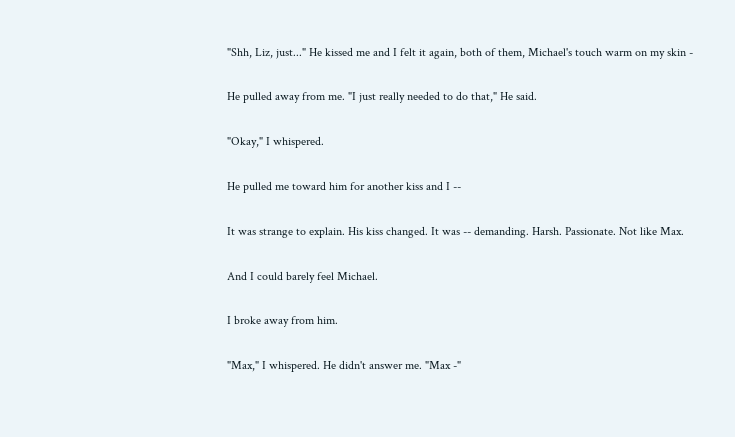"Shh, Liz, just..." He kissed me and I felt it again, both of them, Michael's touch warm on my skin -

He pulled away from me. "I just really needed to do that," He said.

"Okay," I whispered.

He pulled me toward him for another kiss and I --

It was strange to explain. His kiss changed. It was -- demanding. Harsh. Passionate. Not like Max.

And I could barely feel Michael.

I broke away from him.

"Max," I whispered. He didn't answer me. "Max -"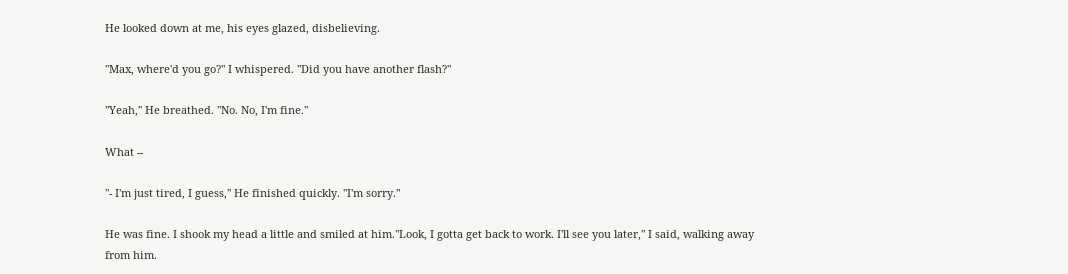He looked down at me, his eyes glazed, disbelieving.

"Max, where'd you go?" I whispered. "Did you have another flash?"

"Yeah," He breathed. "No. No, I'm fine."

What --

"- I'm just tired, I guess," He finished quickly. "I'm sorry."

He was fine. I shook my head a little and smiled at him."Look, I gotta get back to work. I'll see you later," I said, walking away from him.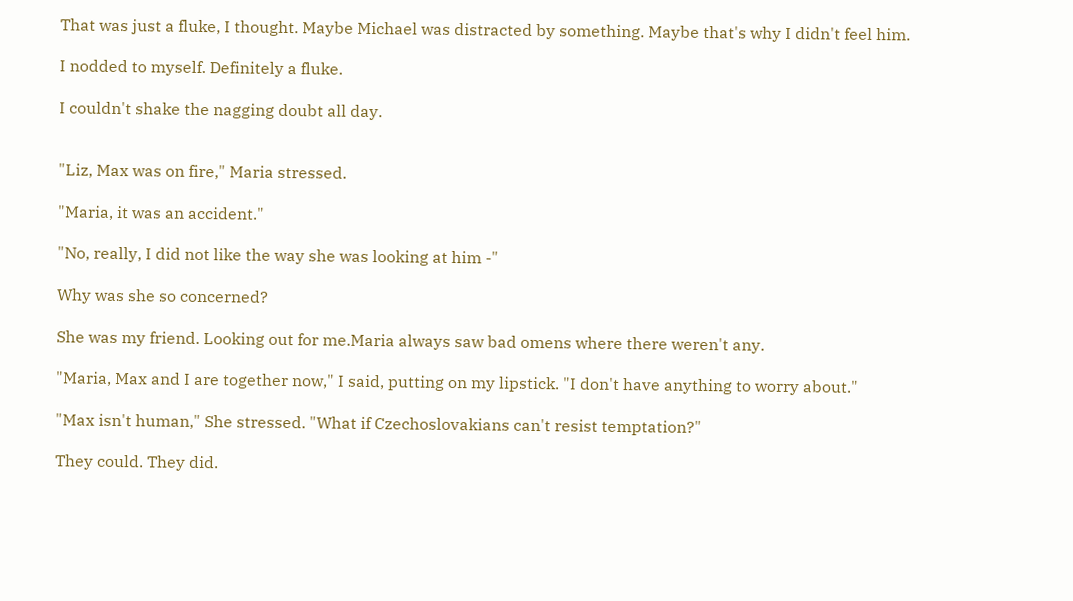That was just a fluke, I thought. Maybe Michael was distracted by something. Maybe that's why I didn't feel him.

I nodded to myself. Definitely a fluke.

I couldn't shake the nagging doubt all day.


"Liz, Max was on fire," Maria stressed.

"Maria, it was an accident."

"No, really, I did not like the way she was looking at him -"

Why was she so concerned?

She was my friend. Looking out for me.Maria always saw bad omens where there weren't any.

"Maria, Max and I are together now," I said, putting on my lipstick. "I don't have anything to worry about."

"Max isn't human," She stressed. "What if Czechoslovakians can't resist temptation?"

They could. They did.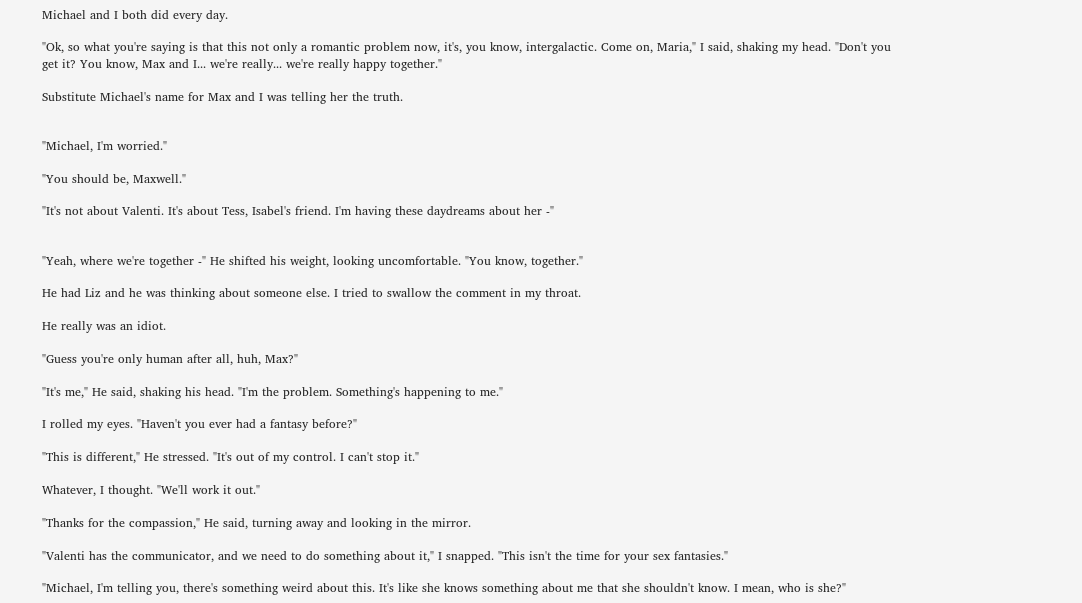Michael and I both did every day.

"Ok, so what you're saying is that this not only a romantic problem now, it's, you know, intergalactic. Come on, Maria," I said, shaking my head. "Don't you get it? You know, Max and I... we're really... we're really happy together."

Substitute Michael's name for Max and I was telling her the truth.


"Michael, I'm worried."

"You should be, Maxwell."

"It's not about Valenti. It's about Tess, Isabel's friend. I'm having these daydreams about her -"


"Yeah, where we're together -" He shifted his weight, looking uncomfortable. "You know, together."

He had Liz and he was thinking about someone else. I tried to swallow the comment in my throat.

He really was an idiot.

"Guess you're only human after all, huh, Max?"

"It's me," He said, shaking his head. "I'm the problem. Something's happening to me."

I rolled my eyes. "Haven't you ever had a fantasy before?"

"This is different," He stressed. "It's out of my control. I can't stop it."

Whatever, I thought. "We'll work it out."

"Thanks for the compassion," He said, turning away and looking in the mirror.

"Valenti has the communicator, and we need to do something about it," I snapped. "This isn't the time for your sex fantasies."

"Michael, I'm telling you, there's something weird about this. It's like she knows something about me that she shouldn't know. I mean, who is she?"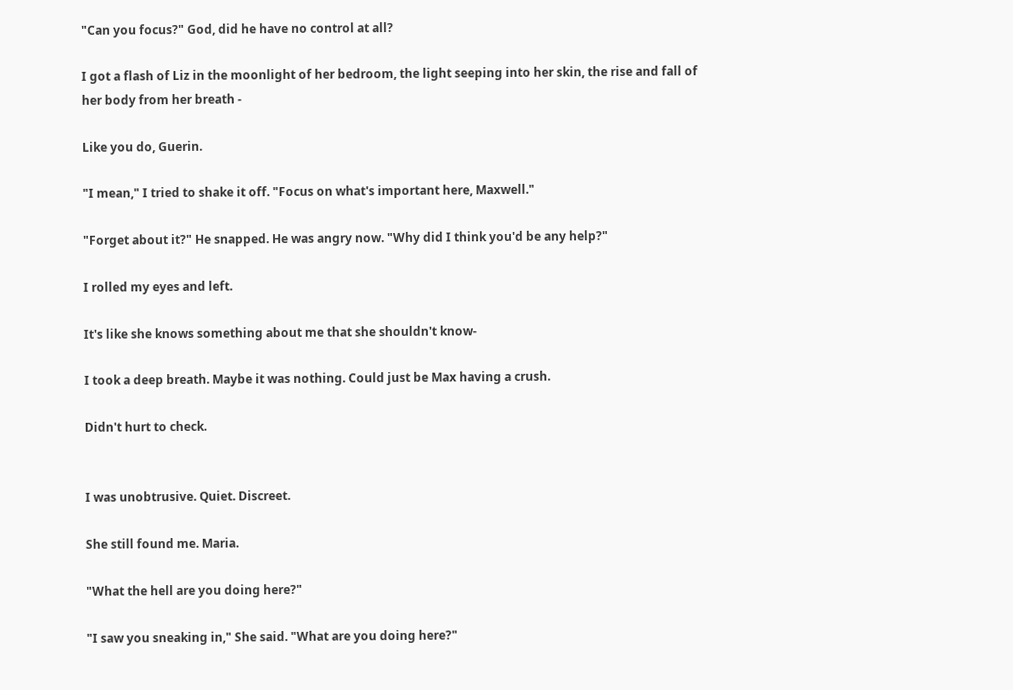"Can you focus?" God, did he have no control at all?

I got a flash of Liz in the moonlight of her bedroom, the light seeping into her skin, the rise and fall of her body from her breath -

Like you do, Guerin.

"I mean," I tried to shake it off. "Focus on what's important here, Maxwell."

"Forget about it?" He snapped. He was angry now. "Why did I think you'd be any help?"

I rolled my eyes and left.

It's like she knows something about me that she shouldn't know-

I took a deep breath. Maybe it was nothing. Could just be Max having a crush.

Didn't hurt to check.


I was unobtrusive. Quiet. Discreet.

She still found me. Maria.

"What the hell are you doing here?"

"I saw you sneaking in," She said. "What are you doing here?"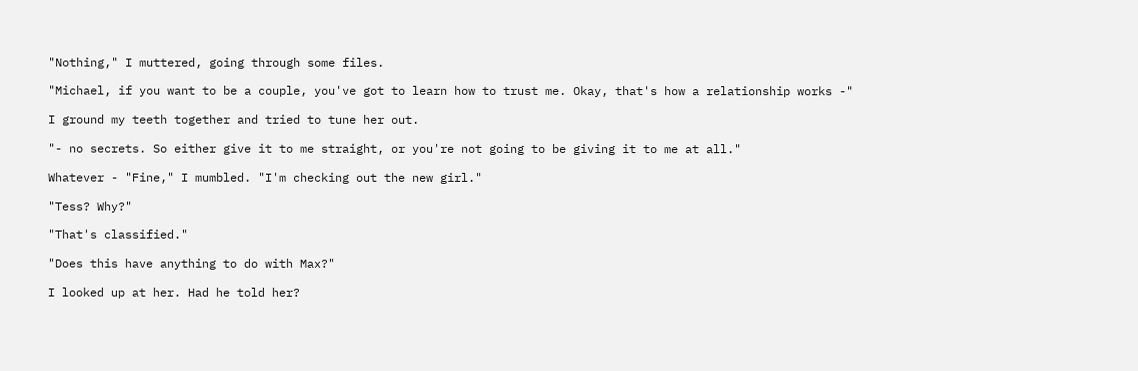"Nothing," I muttered, going through some files.

"Michael, if you want to be a couple, you've got to learn how to trust me. Okay, that's how a relationship works -"

I ground my teeth together and tried to tune her out.

"- no secrets. So either give it to me straight, or you're not going to be giving it to me at all."

Whatever - "Fine," I mumbled. "I'm checking out the new girl."

"Tess? Why?"

"That's classified."

"Does this have anything to do with Max?"

I looked up at her. Had he told her?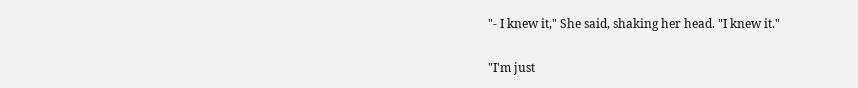"- I knew it," She said, shaking her head. "I knew it."

"I'm just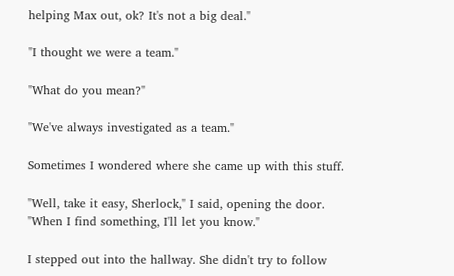helping Max out, ok? It's not a big deal."

"I thought we were a team."

"What do you mean?"

"We've always investigated as a team."

Sometimes I wondered where she came up with this stuff.

"Well, take it easy, Sherlock," I said, opening the door. "When I find something, I'll let you know."

I stepped out into the hallway. She didn't try to follow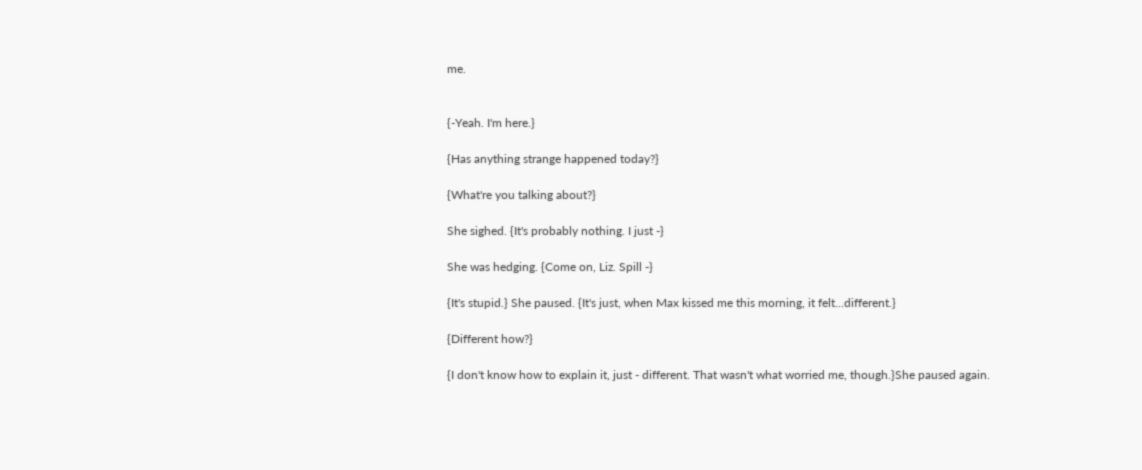me.


{-Yeah. I'm here.}

{Has anything strange happened today?}

{What're you talking about?}

She sighed. {It's probably nothing. I just -}

She was hedging. {Come on, Liz. Spill -}

{It's stupid.} She paused. {It's just, when Max kissed me this morning, it felt...different.}

{Different how?}

{I don't know how to explain it, just - different. That wasn't what worried me, though.}She paused again.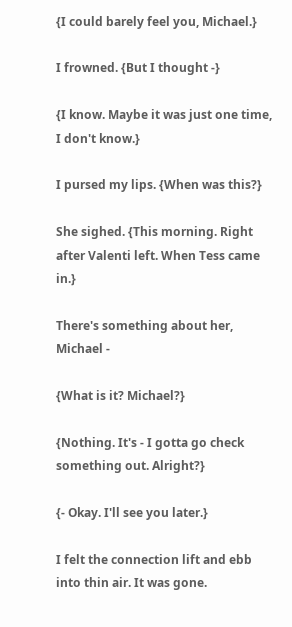{I could barely feel you, Michael.}

I frowned. {But I thought -}

{I know. Maybe it was just one time, I don't know.}

I pursed my lips. {When was this?}

She sighed. {This morning. Right after Valenti left. When Tess came in.}

There's something about her, Michael -

{What is it? Michael?}

{Nothing. It's - I gotta go check something out. Alright?}

{- Okay. I'll see you later.}

I felt the connection lift and ebb into thin air. It was gone.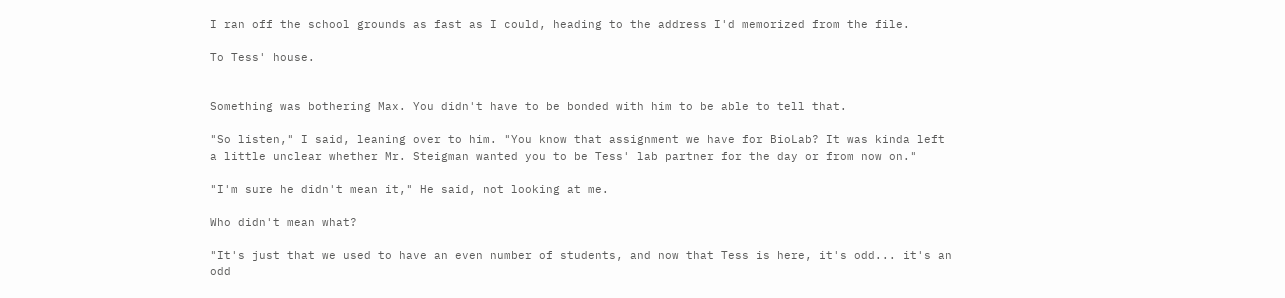I ran off the school grounds as fast as I could, heading to the address I'd memorized from the file.

To Tess' house.


Something was bothering Max. You didn't have to be bonded with him to be able to tell that.

"So listen," I said, leaning over to him. "You know that assignment we have for BioLab? It was kinda left a little unclear whether Mr. Steigman wanted you to be Tess' lab partner for the day or from now on."

"I'm sure he didn't mean it," He said, not looking at me.

Who didn't mean what?

"It's just that we used to have an even number of students, and now that Tess is here, it's odd... it's an odd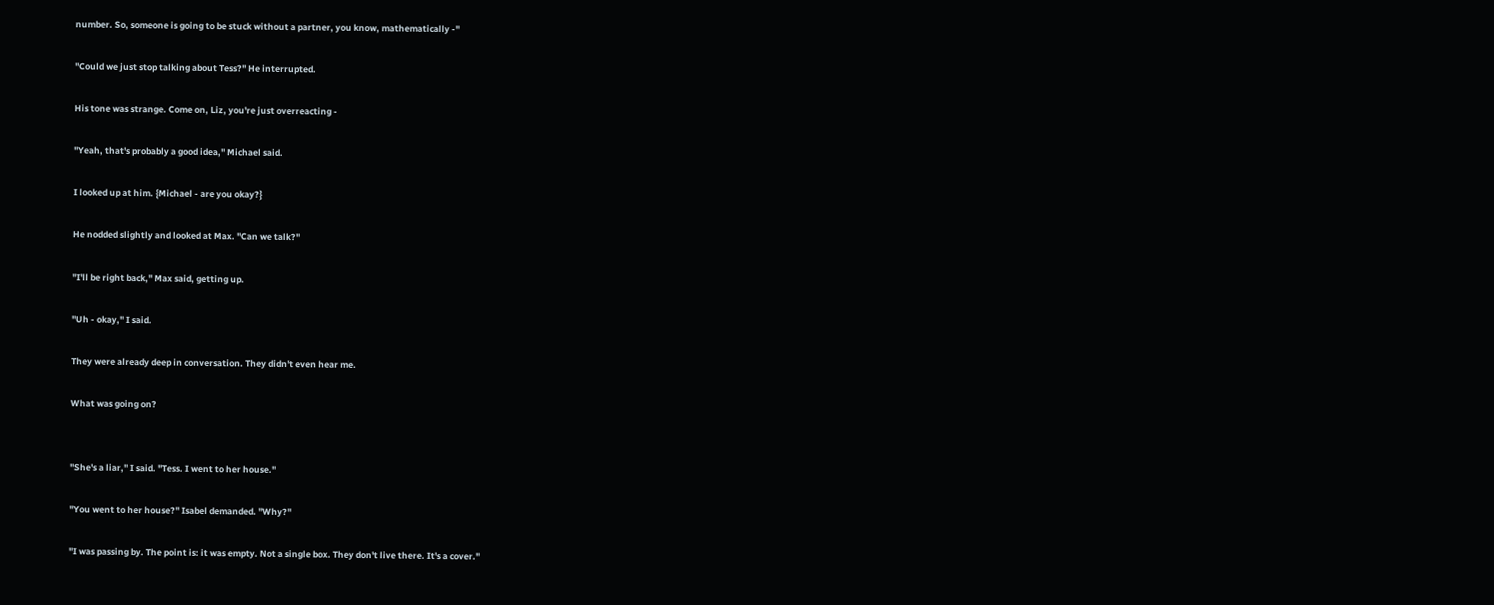number. So, someone is going to be stuck without a partner, you know, mathematically -"

"Could we just stop talking about Tess?" He interrupted.

His tone was strange. Come on, Liz, you're just overreacting -

"Yeah, that's probably a good idea," Michael said.

I looked up at him. {Michael - are you okay?}

He nodded slightly and looked at Max. "Can we talk?"

"I'll be right back," Max said, getting up.

"Uh - okay," I said.

They were already deep in conversation. They didn't even hear me.

What was going on?


"She's a liar," I said. "Tess. I went to her house."

"You went to her house?" Isabel demanded. "Why?"

"I was passing by. The point is: it was empty. Not a single box. They don't live there. It's a cover."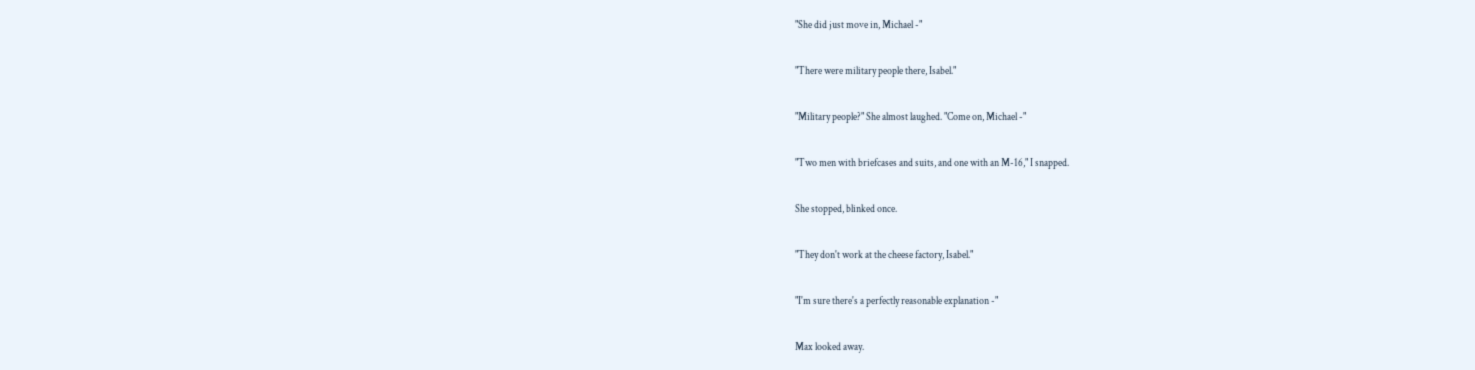"She did just move in, Michael -"

"There were military people there, Isabel."

"Military people?" She almost laughed. "Come on, Michael -"

"Two men with briefcases and suits, and one with an M-16," I snapped.

She stopped, blinked once.

"They don't work at the cheese factory, Isabel."

"I'm sure there's a perfectly reasonable explanation -"

Max looked away.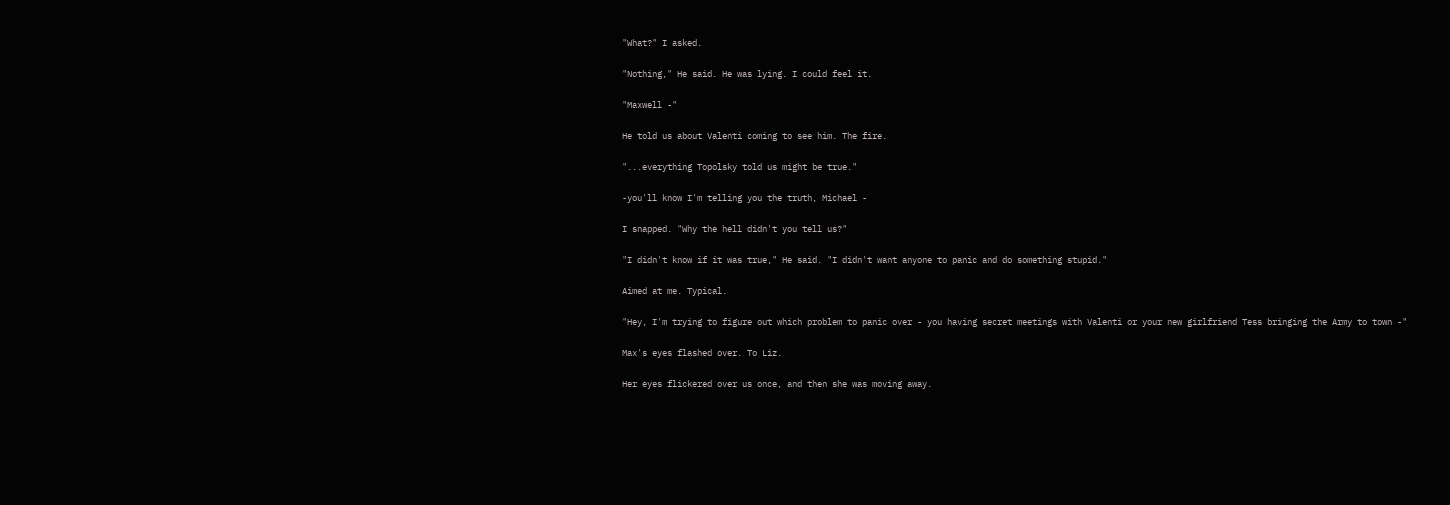"What?" I asked.

"Nothing," He said. He was lying. I could feel it.

"Maxwell -"

He told us about Valenti coming to see him. The fire.

"...everything Topolsky told us might be true."

-you'll know I'm telling you the truth, Michael -

I snapped. "Why the hell didn't you tell us?"

"I didn't know if it was true," He said. "I didn't want anyone to panic and do something stupid."

Aimed at me. Typical.

"Hey, I'm trying to figure out which problem to panic over - you having secret meetings with Valenti or your new girlfriend Tess bringing the Army to town -"

Max's eyes flashed over. To Liz.

Her eyes flickered over us once, and then she was moving away.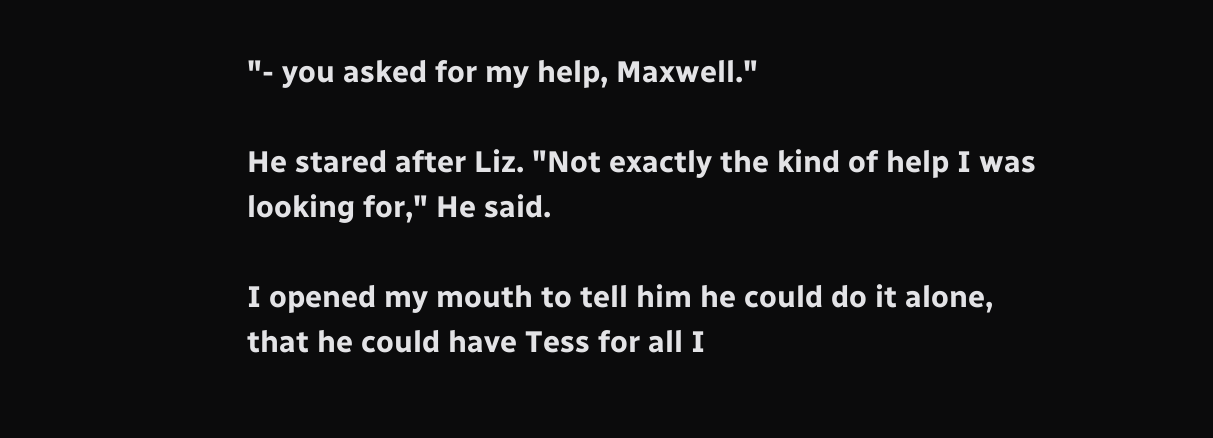"- you asked for my help, Maxwell."

He stared after Liz. "Not exactly the kind of help I was looking for," He said.

I opened my mouth to tell him he could do it alone, that he could have Tess for all I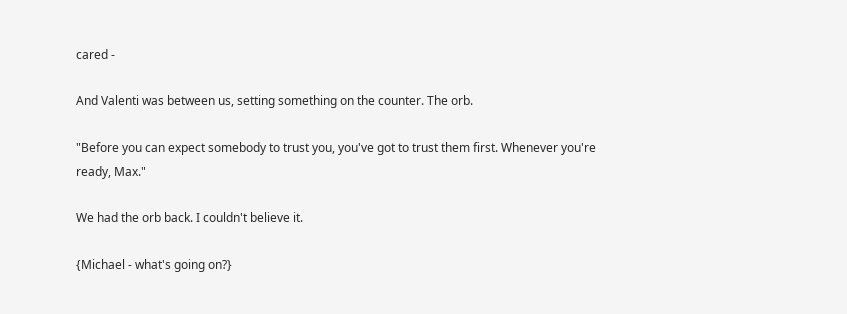cared -

And Valenti was between us, setting something on the counter. The orb.

"Before you can expect somebody to trust you, you've got to trust them first. Whenever you're ready, Max."

We had the orb back. I couldn't believe it.

{Michael - what's going on?}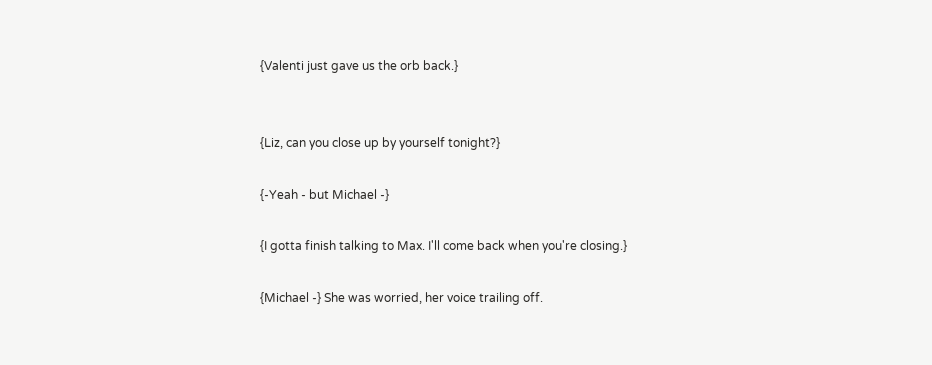{Valenti just gave us the orb back.}


{Liz, can you close up by yourself tonight?}

{-Yeah - but Michael -}

{I gotta finish talking to Max. I'll come back when you're closing.}

{Michael -} She was worried, her voice trailing off.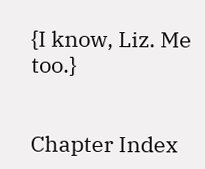{I know, Liz. Me too.}


Chapter Index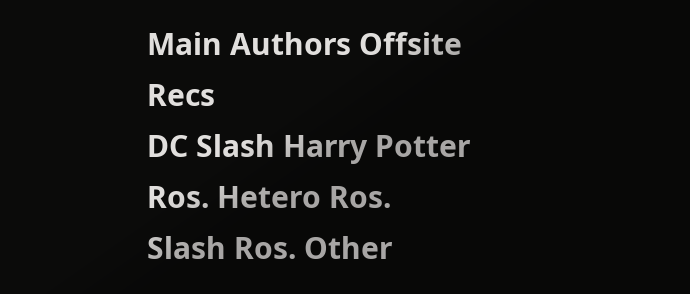Main Authors Offsite Recs
DC Slash Harry Potter Ros. Hetero Ros. Slash Ros. Other